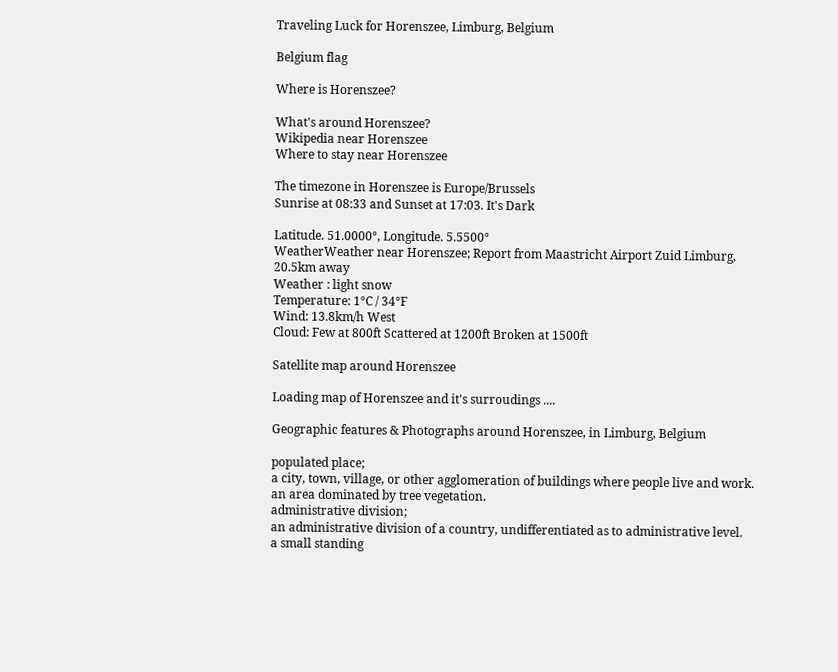Traveling Luck for Horenszee, Limburg, Belgium

Belgium flag

Where is Horenszee?

What's around Horenszee?
Wikipedia near Horenszee
Where to stay near Horenszee

The timezone in Horenszee is Europe/Brussels
Sunrise at 08:33 and Sunset at 17:03. It's Dark

Latitude. 51.0000°, Longitude. 5.5500°
WeatherWeather near Horenszee; Report from Maastricht Airport Zuid Limburg, 20.5km away
Weather : light snow
Temperature: 1°C / 34°F
Wind: 13.8km/h West
Cloud: Few at 800ft Scattered at 1200ft Broken at 1500ft

Satellite map around Horenszee

Loading map of Horenszee and it's surroudings ....

Geographic features & Photographs around Horenszee, in Limburg, Belgium

populated place;
a city, town, village, or other agglomeration of buildings where people live and work.
an area dominated by tree vegetation.
administrative division;
an administrative division of a country, undifferentiated as to administrative level.
a small standing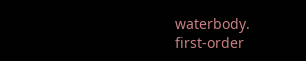waterbody.
first-order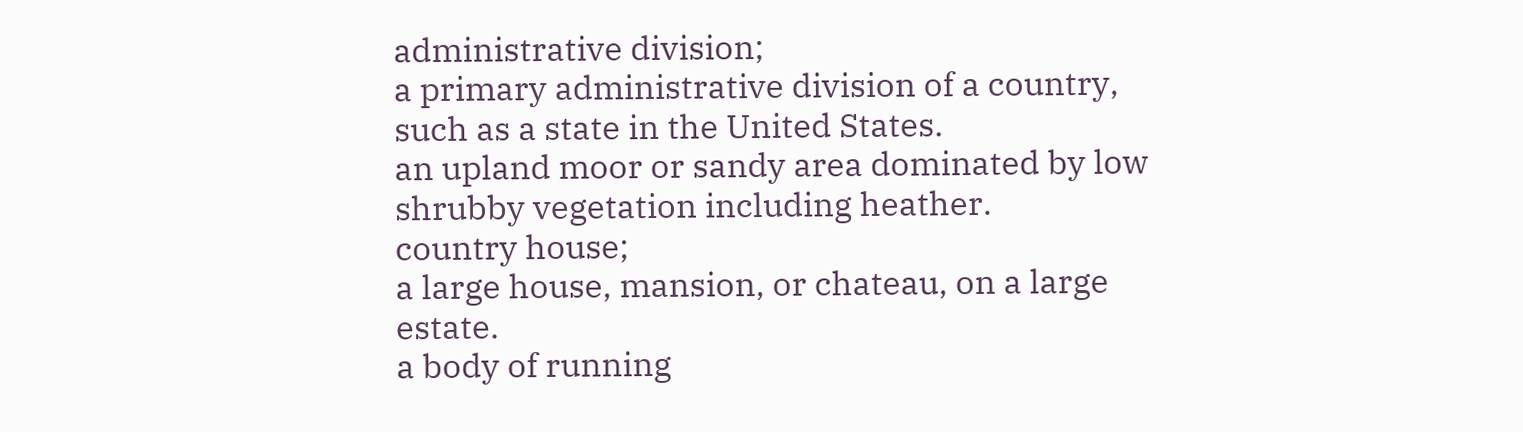administrative division;
a primary administrative division of a country, such as a state in the United States.
an upland moor or sandy area dominated by low shrubby vegetation including heather.
country house;
a large house, mansion, or chateau, on a large estate.
a body of running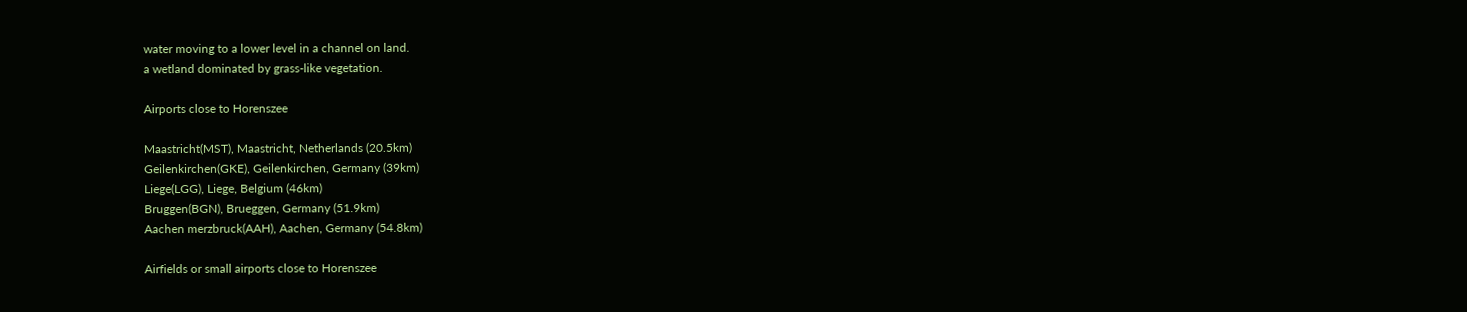water moving to a lower level in a channel on land.
a wetland dominated by grass-like vegetation.

Airports close to Horenszee

Maastricht(MST), Maastricht, Netherlands (20.5km)
Geilenkirchen(GKE), Geilenkirchen, Germany (39km)
Liege(LGG), Liege, Belgium (46km)
Bruggen(BGN), Brueggen, Germany (51.9km)
Aachen merzbruck(AAH), Aachen, Germany (54.8km)

Airfields or small airports close to Horenszee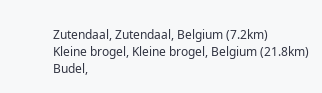Zutendaal, Zutendaal, Belgium (7.2km)
Kleine brogel, Kleine brogel, Belgium (21.8km)
Budel,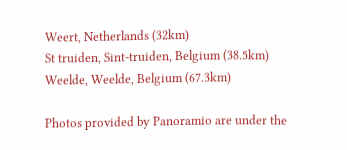Weert, Netherlands (32km)
St truiden, Sint-truiden, Belgium (38.5km)
Weelde, Weelde, Belgium (67.3km)

Photos provided by Panoramio are under the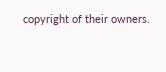copyright of their owners.